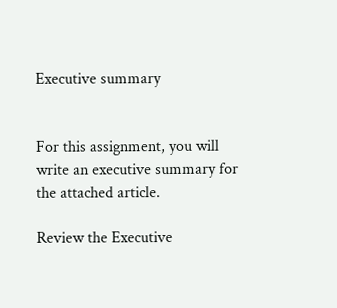Executive summary


For this assignment, you will write an executive summary for the attached article.

Review the Executive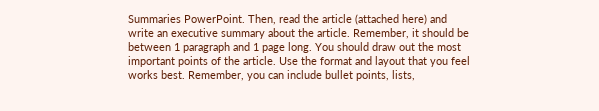Summaries PowerPoint. Then, read the article (attached here) and write an executive summary about the article. Remember, it should be between 1 paragraph and 1 page long. You should draw out the most important points of the article. Use the format and layout that you feel works best. Remember, you can include bullet points, lists,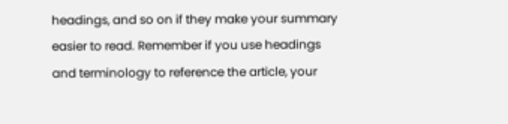headings, and so on if they make your summary easier to read. Remember if you use headings and terminology to reference the article, your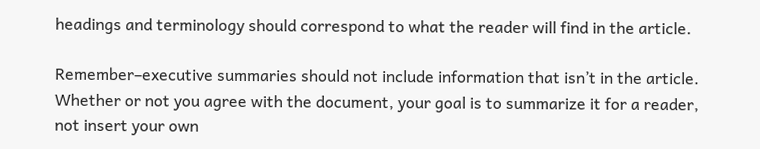headings and terminology should correspond to what the reader will find in the article.

Remember–executive summaries should not include information that isn’t in the article. Whether or not you agree with the document, your goal is to summarize it for a reader, not insert your own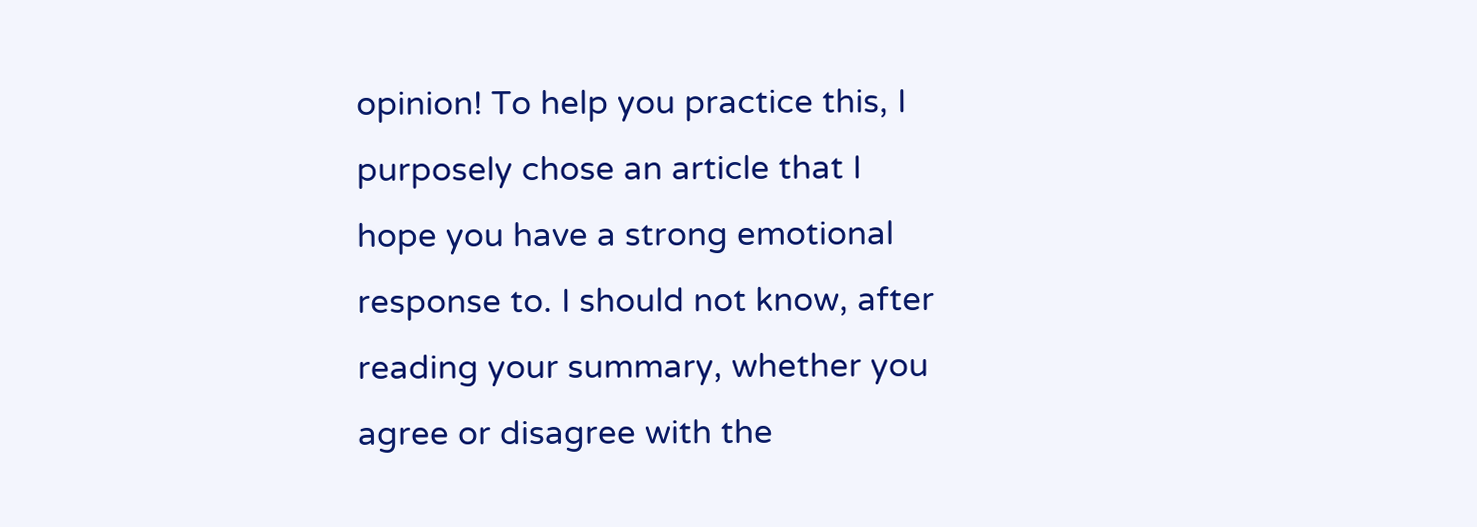opinion! To help you practice this, I purposely chose an article that I hope you have a strong emotional response to. I should not know, after reading your summary, whether you agree or disagree with the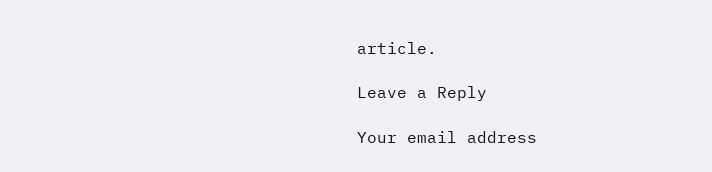article.

Leave a Reply

Your email address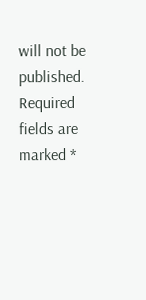will not be published. Required fields are marked *